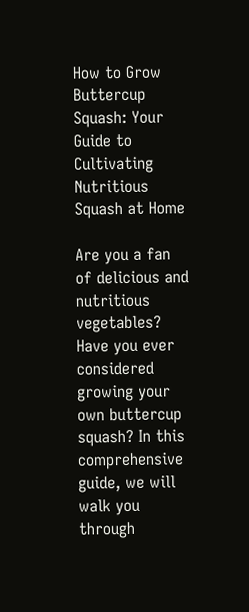How to Grow Buttercup Squash: Your Guide to Cultivating Nutritious Squash at Home

Are you a fan of delicious and nutritious vegetables? Have you ever considered growing your own buttercup squash? In this comprehensive guide, we will walk you through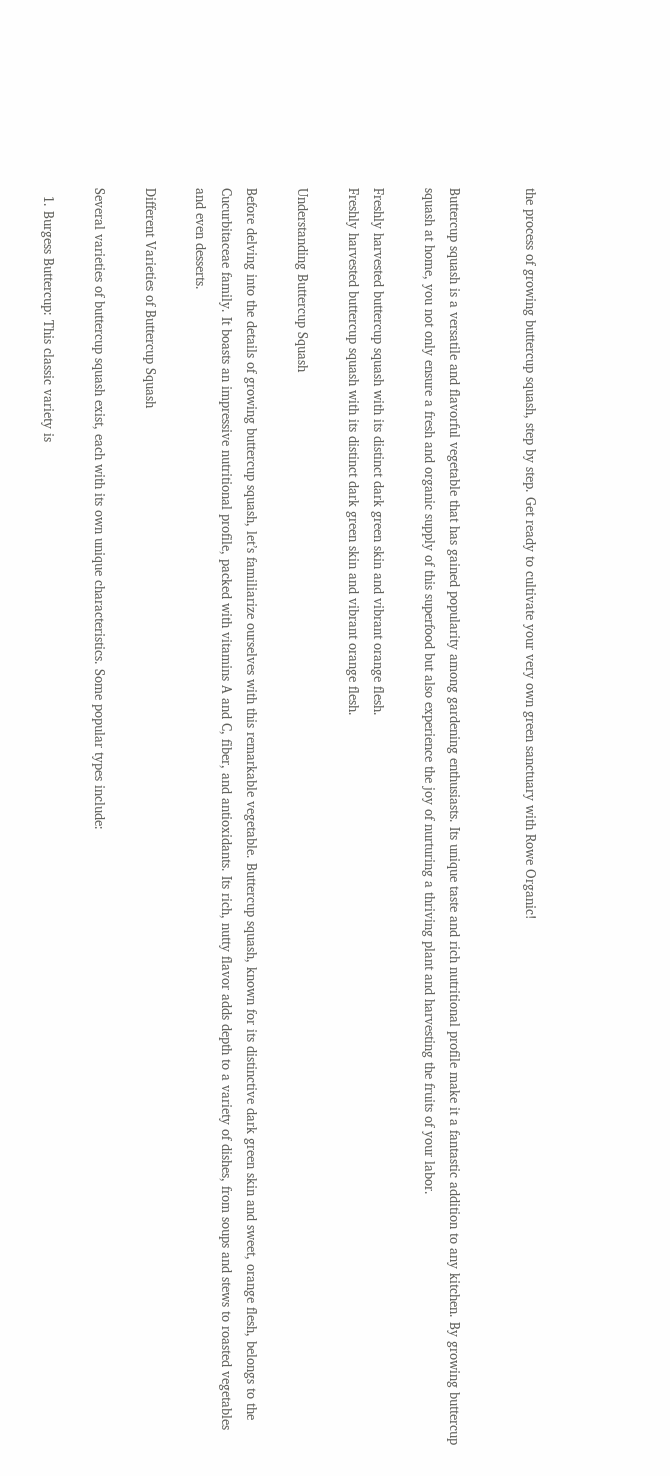the process of growing buttercup squash, step by step. Get ready to cultivate your very own green sanctuary with Rowe Organic!


Buttercup squash is a versatile and flavorful vegetable that has gained popularity among gardening enthusiasts. Its unique taste and rich nutritional profile make it a fantastic addition to any kitchen. By growing buttercup squash at home, you not only ensure a fresh and organic supply of this superfood but also experience the joy of nurturing a thriving plant and harvesting the fruits of your labor.

Freshly harvested buttercup squash with its distinct dark green skin and vibrant orange flesh.
Freshly harvested buttercup squash with its distinct dark green skin and vibrant orange flesh.

Understanding Buttercup Squash

Before delving into the details of growing buttercup squash, let’s familiarize ourselves with this remarkable vegetable. Buttercup squash, known for its distinctive dark green skin and sweet, orange flesh, belongs to the Cucurbitaceae family. It boasts an impressive nutritional profile, packed with vitamins A and C, fiber, and antioxidants. Its rich, nutty flavor adds depth to a variety of dishes, from soups and stews to roasted vegetables and even desserts.

Different Varieties of Buttercup Squash

Several varieties of buttercup squash exist, each with its own unique characteristics. Some popular types include:

  1. Burgess Buttercup: This classic variety is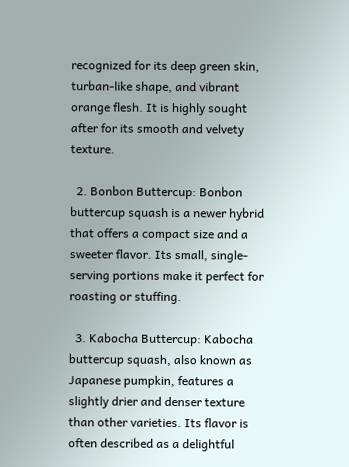recognized for its deep green skin, turban-like shape, and vibrant orange flesh. It is highly sought after for its smooth and velvety texture.

  2. Bonbon Buttercup: Bonbon buttercup squash is a newer hybrid that offers a compact size and a sweeter flavor. Its small, single-serving portions make it perfect for roasting or stuffing.

  3. Kabocha Buttercup: Kabocha buttercup squash, also known as Japanese pumpkin, features a slightly drier and denser texture than other varieties. Its flavor is often described as a delightful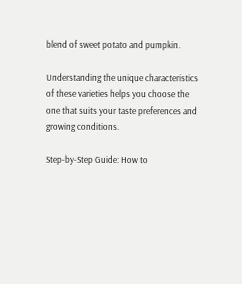blend of sweet potato and pumpkin.

Understanding the unique characteristics of these varieties helps you choose the one that suits your taste preferences and growing conditions.

Step-by-Step Guide: How to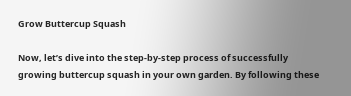Grow Buttercup Squash

Now, let’s dive into the step-by-step process of successfully growing buttercup squash in your own garden. By following these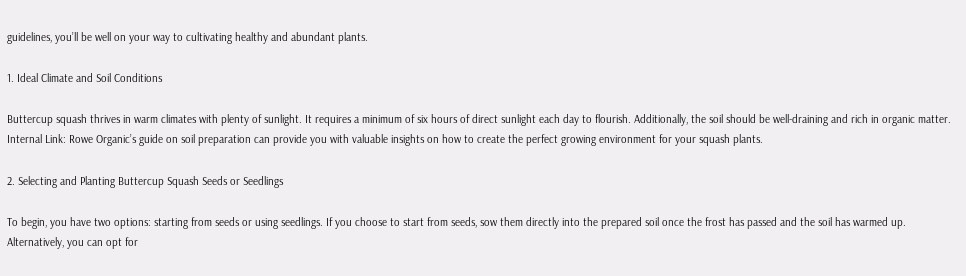guidelines, you’ll be well on your way to cultivating healthy and abundant plants.

1. Ideal Climate and Soil Conditions

Buttercup squash thrives in warm climates with plenty of sunlight. It requires a minimum of six hours of direct sunlight each day to flourish. Additionally, the soil should be well-draining and rich in organic matter. Internal Link: Rowe Organic’s guide on soil preparation can provide you with valuable insights on how to create the perfect growing environment for your squash plants.

2. Selecting and Planting Buttercup Squash Seeds or Seedlings

To begin, you have two options: starting from seeds or using seedlings. If you choose to start from seeds, sow them directly into the prepared soil once the frost has passed and the soil has warmed up. Alternatively, you can opt for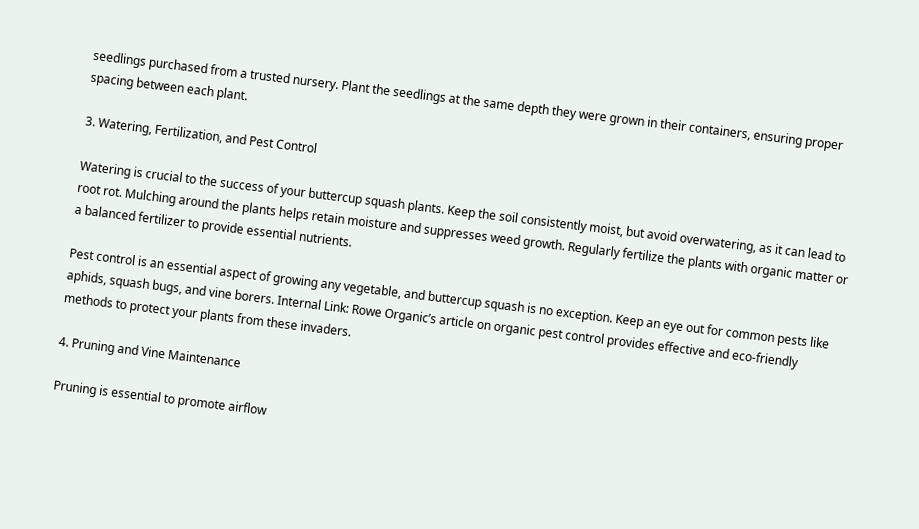seedlings purchased from a trusted nursery. Plant the seedlings at the same depth they were grown in their containers, ensuring proper spacing between each plant.

3. Watering, Fertilization, and Pest Control

Watering is crucial to the success of your buttercup squash plants. Keep the soil consistently moist, but avoid overwatering, as it can lead to root rot. Mulching around the plants helps retain moisture and suppresses weed growth. Regularly fertilize the plants with organic matter or a balanced fertilizer to provide essential nutrients.

Pest control is an essential aspect of growing any vegetable, and buttercup squash is no exception. Keep an eye out for common pests like aphids, squash bugs, and vine borers. Internal Link: Rowe Organic’s article on organic pest control provides effective and eco-friendly methods to protect your plants from these invaders.

4. Pruning and Vine Maintenance

Pruning is essential to promote airflow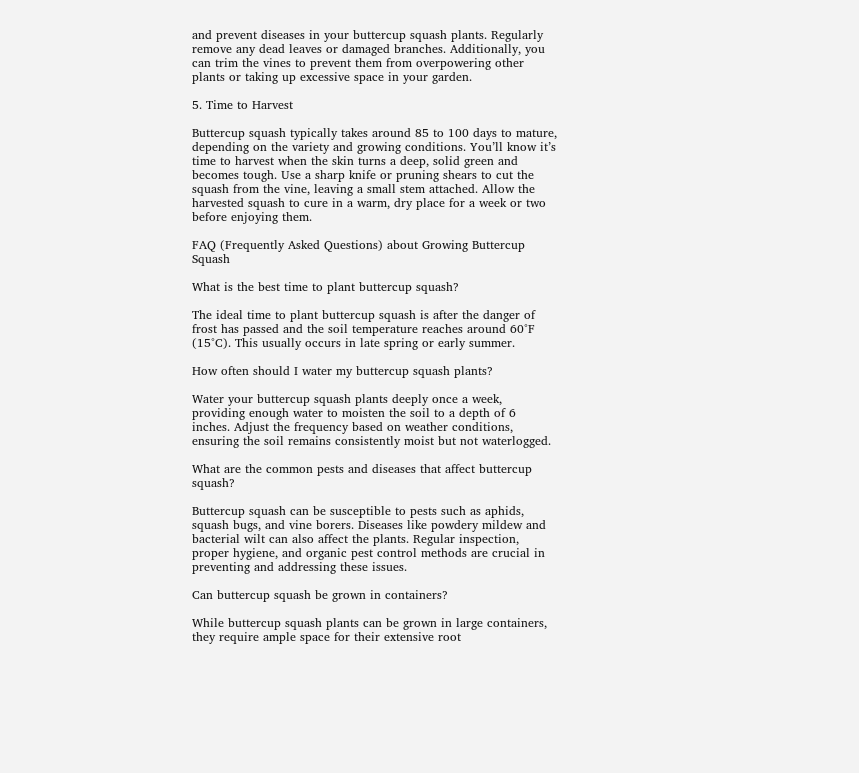and prevent diseases in your buttercup squash plants. Regularly remove any dead leaves or damaged branches. Additionally, you can trim the vines to prevent them from overpowering other plants or taking up excessive space in your garden.

5. Time to Harvest

Buttercup squash typically takes around 85 to 100 days to mature, depending on the variety and growing conditions. You’ll know it’s time to harvest when the skin turns a deep, solid green and becomes tough. Use a sharp knife or pruning shears to cut the squash from the vine, leaving a small stem attached. Allow the harvested squash to cure in a warm, dry place for a week or two before enjoying them.

FAQ (Frequently Asked Questions) about Growing Buttercup Squash

What is the best time to plant buttercup squash?

The ideal time to plant buttercup squash is after the danger of frost has passed and the soil temperature reaches around 60°F (15°C). This usually occurs in late spring or early summer.

How often should I water my buttercup squash plants?

Water your buttercup squash plants deeply once a week, providing enough water to moisten the soil to a depth of 6 inches. Adjust the frequency based on weather conditions, ensuring the soil remains consistently moist but not waterlogged.

What are the common pests and diseases that affect buttercup squash?

Buttercup squash can be susceptible to pests such as aphids, squash bugs, and vine borers. Diseases like powdery mildew and bacterial wilt can also affect the plants. Regular inspection, proper hygiene, and organic pest control methods are crucial in preventing and addressing these issues.

Can buttercup squash be grown in containers?

While buttercup squash plants can be grown in large containers, they require ample space for their extensive root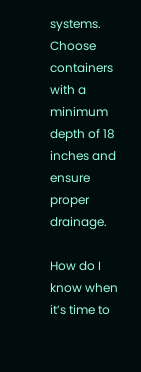systems. Choose containers with a minimum depth of 18 inches and ensure proper drainage.

How do I know when it’s time to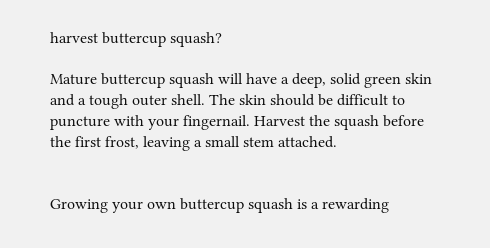harvest buttercup squash?

Mature buttercup squash will have a deep, solid green skin and a tough outer shell. The skin should be difficult to puncture with your fingernail. Harvest the squash before the first frost, leaving a small stem attached.


Growing your own buttercup squash is a rewarding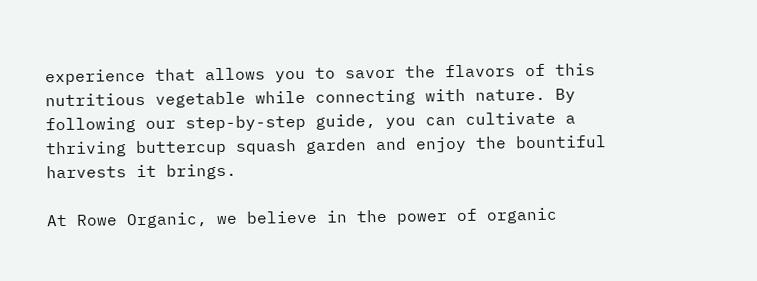experience that allows you to savor the flavors of this nutritious vegetable while connecting with nature. By following our step-by-step guide, you can cultivate a thriving buttercup squash garden and enjoy the bountiful harvests it brings.

At Rowe Organic, we believe in the power of organic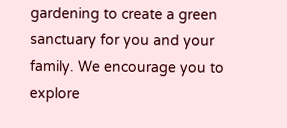gardening to create a green sanctuary for you and your family. We encourage you to explore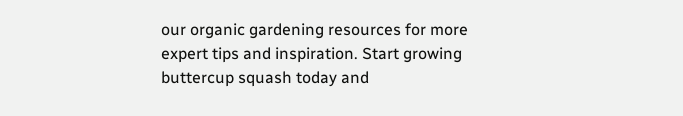our organic gardening resources for more expert tips and inspiration. Start growing buttercup squash today and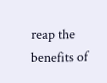reap the benefits of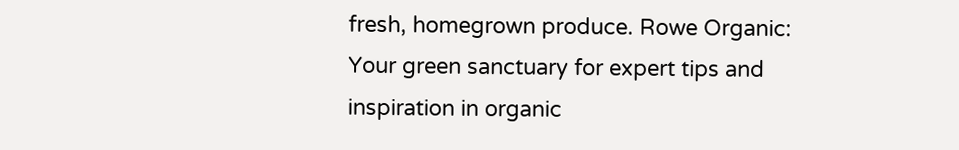fresh, homegrown produce. Rowe Organic: Your green sanctuary for expert tips and inspiration in organic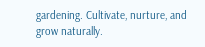gardening. Cultivate, nurture, and grow naturally.